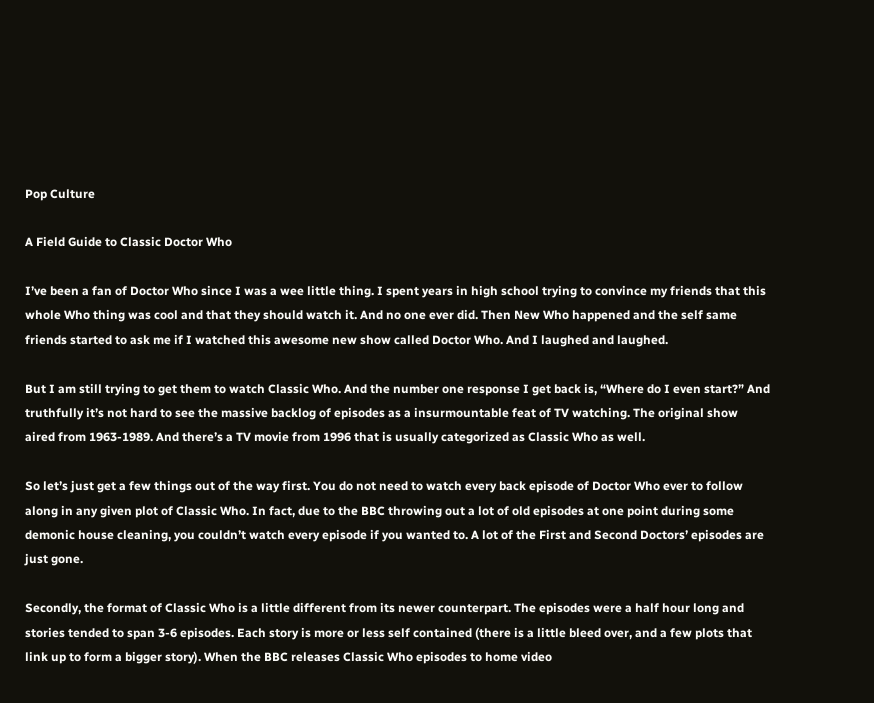Pop Culture

A Field Guide to Classic Doctor Who

I’ve been a fan of Doctor Who since I was a wee little thing. I spent years in high school trying to convince my friends that this whole Who thing was cool and that they should watch it. And no one ever did. Then New Who happened and the self same friends started to ask me if I watched this awesome new show called Doctor Who. And I laughed and laughed.

But I am still trying to get them to watch Classic Who. And the number one response I get back is, “Where do I even start?” And truthfully it’s not hard to see the massive backlog of episodes as a insurmountable feat of TV watching. The original show aired from 1963-1989. And there’s a TV movie from 1996 that is usually categorized as Classic Who as well.

So let’s just get a few things out of the way first. You do not need to watch every back episode of Doctor Who ever to follow along in any given plot of Classic Who. In fact, due to the BBC throwing out a lot of old episodes at one point during some demonic house cleaning, you couldn’t watch every episode if you wanted to. A lot of the First and Second Doctors’ episodes are just gone.

Secondly, the format of Classic Who is a little different from its newer counterpart. The episodes were a half hour long and stories tended to span 3-6 episodes. Each story is more or less self contained (there is a little bleed over, and a few plots that link up to form a bigger story). When the BBC releases Classic Who episodes to home video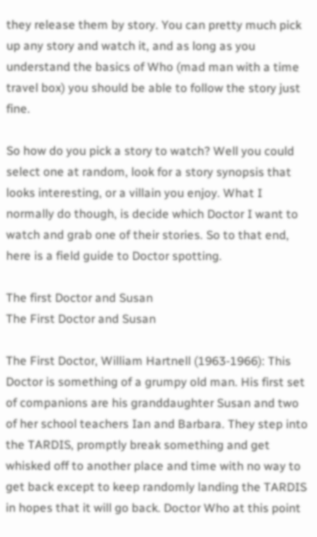they release them by story. You can pretty much pick up any story and watch it, and as long as you understand the basics of Who (mad man with a time travel box) you should be able to follow the story just fine.

So how do you pick a story to watch? Well you could select one at random, look for a story synopsis that looks interesting, or a villain you enjoy. What I normally do though, is decide which Doctor I want to watch and grab one of their stories. So to that end, here is a field guide to Doctor spotting.

The first Doctor and Susan
The First Doctor and Susan

The First Doctor, William Hartnell (1963-1966): This Doctor is something of a grumpy old man. His first set of companions are his granddaughter Susan and two of her school teachers Ian and Barbara. They step into the TARDIS, promptly break something and get whisked off to another place and time with no way to get back except to keep randomly landing the TARDIS in hopes that it will go back. Doctor Who at this point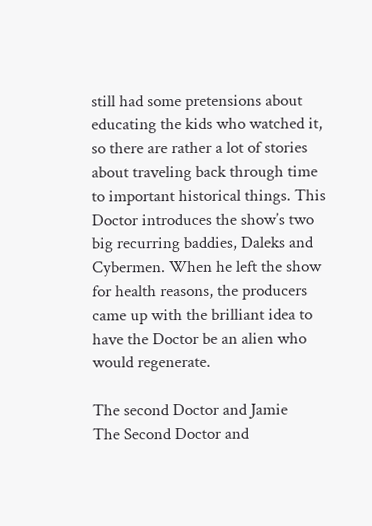still had some pretensions about educating the kids who watched it, so there are rather a lot of stories about traveling back through time to important historical things. This Doctor introduces the show’s two big recurring baddies, Daleks and Cybermen. When he left the show for health reasons, the producers came up with the brilliant idea to have the Doctor be an alien who would regenerate.

The second Doctor and Jamie
The Second Doctor and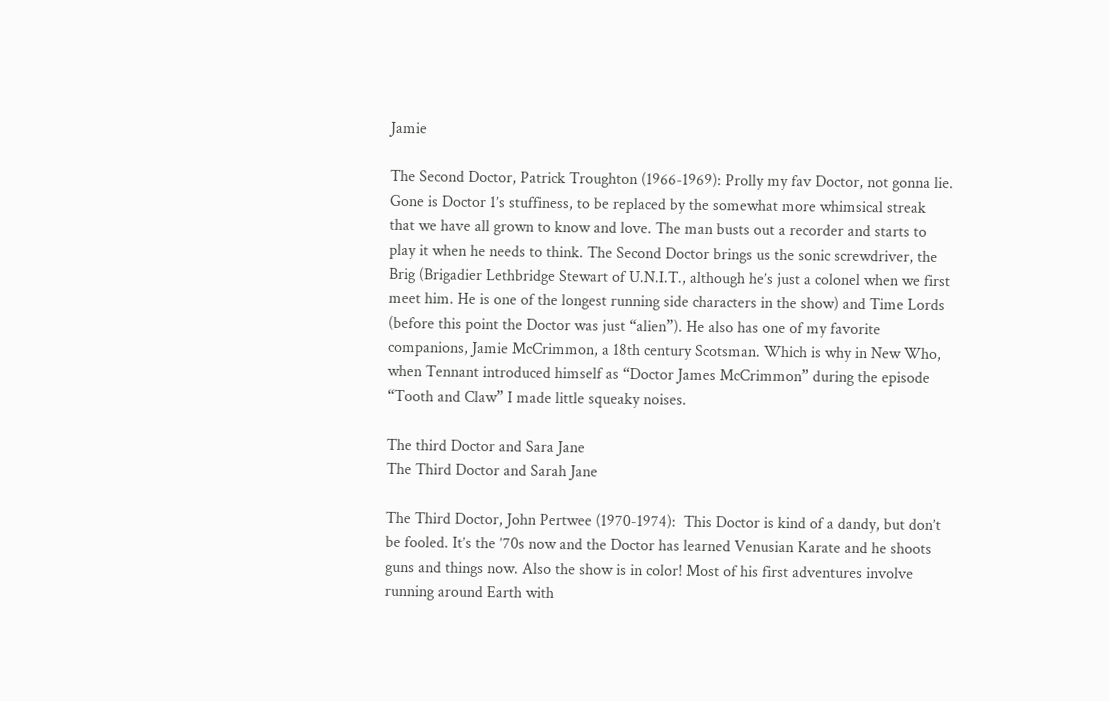Jamie

The Second Doctor, Patrick Troughton (1966-1969): Prolly my fav Doctor, not gonna lie. Gone is Doctor 1’s stuffiness, to be replaced by the somewhat more whimsical streak that we have all grown to know and love. The man busts out a recorder and starts to play it when he needs to think. The Second Doctor brings us the sonic screwdriver, the Brig (Brigadier Lethbridge Stewart of U.N.I.T., although he’s just a colonel when we first meet him. He is one of the longest running side characters in the show) and Time Lords (before this point the Doctor was just “alien”). He also has one of my favorite companions, Jamie McCrimmon, a 18th century Scotsman. Which is why in New Who, when Tennant introduced himself as “Doctor James McCrimmon” during the episode “Tooth and Claw” I made little squeaky noises.

The third Doctor and Sara Jane
The Third Doctor and Sarah Jane

The Third Doctor, John Pertwee (1970-1974):  This Doctor is kind of a dandy, but don’t be fooled. It’s the ’70s now and the Doctor has learned Venusian Karate and he shoots guns and things now. Also the show is in color! Most of his first adventures involve running around Earth with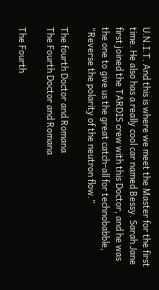U.N.I.T. And this is where we meet the Master for the first time. He also has a really cool car named Bessy. Sarah Jane first joined the TARDIS crew with this Doctor, and he was the one to give us the great catch-all for technobabble, “Reverse the polarity of the neutron flow.”

The fourth Doctor and Romana
The Fourth Doctor and Romana

The Fourth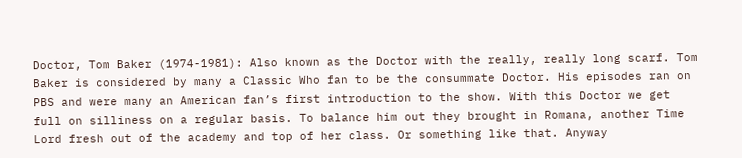Doctor, Tom Baker (1974-1981): Also known as the Doctor with the really, really long scarf. Tom Baker is considered by many a Classic Who fan to be the consummate Doctor. His episodes ran on PBS and were many an American fan’s first introduction to the show. With this Doctor we get full on silliness on a regular basis. To balance him out they brought in Romana, another Time Lord fresh out of the academy and top of her class. Or something like that. Anyway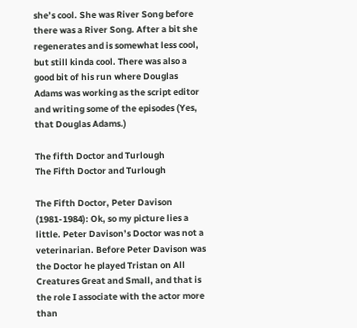she’s cool. She was River Song before there was a River Song. After a bit she regenerates and is somewhat less cool, but still kinda cool. There was also a good bit of his run where Douglas Adams was working as the script editor and writing some of the episodes (Yes, that Douglas Adams.)

The fifth Doctor and Turlough
The Fifth Doctor and Turlough

The Fifth Doctor, Peter Davison (1981-1984): Ok, so my picture lies a little. Peter Davison’s Doctor was not a veterinarian. Before Peter Davison was the Doctor he played Tristan on All Creatures Great and Small, and that is the role I associate with the actor more than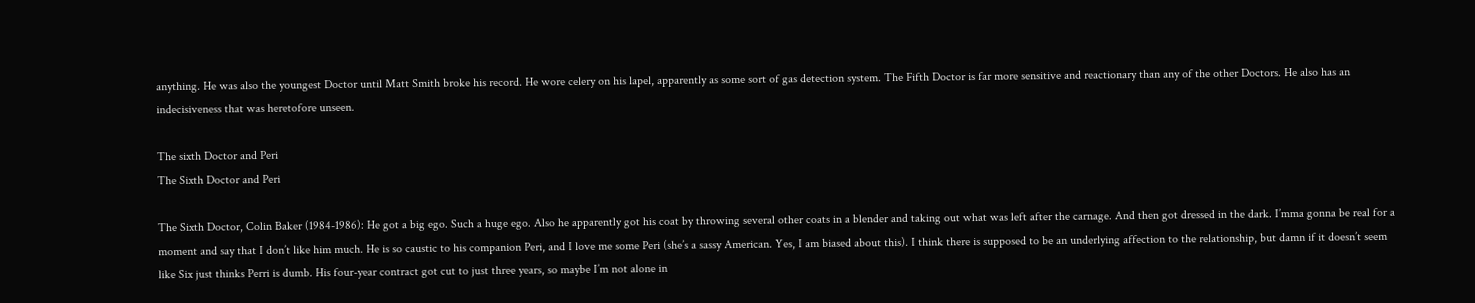anything. He was also the youngest Doctor until Matt Smith broke his record. He wore celery on his lapel, apparently as some sort of gas detection system. The Fifth Doctor is far more sensitive and reactionary than any of the other Doctors. He also has an indecisiveness that was heretofore unseen.

The sixth Doctor and Peri
The Sixth Doctor and Peri

The Sixth Doctor, Colin Baker (1984-1986): He got a big ego. Such a huge ego. Also he apparently got his coat by throwing several other coats in a blender and taking out what was left after the carnage. And then got dressed in the dark. I’mma gonna be real for a moment and say that I don’t like him much. He is so caustic to his companion Peri, and I love me some Peri (she’s a sassy American. Yes, I am biased about this). I think there is supposed to be an underlying affection to the relationship, but damn if it doesn’t seem like Six just thinks Perri is dumb. His four-year contract got cut to just three years, so maybe I’m not alone in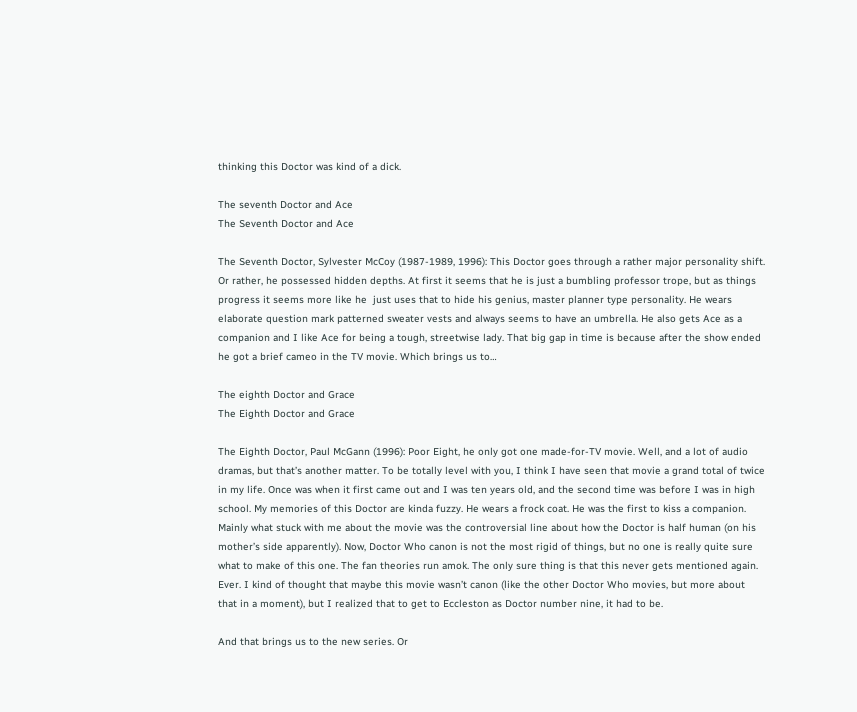thinking this Doctor was kind of a dick.

The seventh Doctor and Ace
The Seventh Doctor and Ace

The Seventh Doctor, Sylvester McCoy (1987-1989, 1996): This Doctor goes through a rather major personality shift. Or rather, he possessed hidden depths. At first it seems that he is just a bumbling professor trope, but as things progress it seems more like he  just uses that to hide his genius, master planner type personality. He wears elaborate question mark patterned sweater vests and always seems to have an umbrella. He also gets Ace as a companion and I like Ace for being a tough, streetwise lady. That big gap in time is because after the show ended he got a brief cameo in the TV movie. Which brings us to…

The eighth Doctor and Grace
The Eighth Doctor and Grace

The Eighth Doctor, Paul McGann (1996): Poor Eight, he only got one made-for-TV movie. Well, and a lot of audio dramas, but that’s another matter. To be totally level with you, I think I have seen that movie a grand total of twice in my life. Once was when it first came out and I was ten years old, and the second time was before I was in high school. My memories of this Doctor are kinda fuzzy. He wears a frock coat. He was the first to kiss a companion. Mainly what stuck with me about the movie was the controversial line about how the Doctor is half human (on his mother’s side apparently). Now, Doctor Who canon is not the most rigid of things, but no one is really quite sure what to make of this one. The fan theories run amok. The only sure thing is that this never gets mentioned again. Ever. I kind of thought that maybe this movie wasn’t canon (like the other Doctor Who movies, but more about that in a moment), but I realized that to get to Eccleston as Doctor number nine, it had to be.

And that brings us to the new series. Or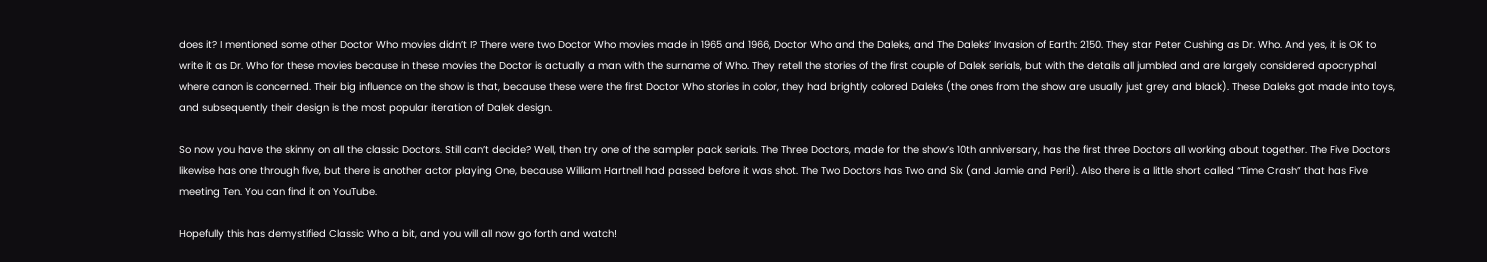does it? I mentioned some other Doctor Who movies didn’t I? There were two Doctor Who movies made in 1965 and 1966, Doctor Who and the Daleks, and The Daleks’ Invasion of Earth: 2150. They star Peter Cushing as Dr. Who. And yes, it is OK to write it as Dr. Who for these movies because in these movies the Doctor is actually a man with the surname of Who. They retell the stories of the first couple of Dalek serials, but with the details all jumbled and are largely considered apocryphal where canon is concerned. Their big influence on the show is that, because these were the first Doctor Who stories in color, they had brightly colored Daleks (the ones from the show are usually just grey and black). These Daleks got made into toys, and subsequently their design is the most popular iteration of Dalek design.

So now you have the skinny on all the classic Doctors. Still can’t decide? Well, then try one of the sampler pack serials. The Three Doctors, made for the show’s 10th anniversary, has the first three Doctors all working about together. The Five Doctors likewise has one through five, but there is another actor playing One, because William Hartnell had passed before it was shot. The Two Doctors has Two and Six (and Jamie and Peri!). Also there is a little short called “Time Crash” that has Five meeting Ten. You can find it on YouTube.

Hopefully this has demystified Classic Who a bit, and you will all now go forth and watch!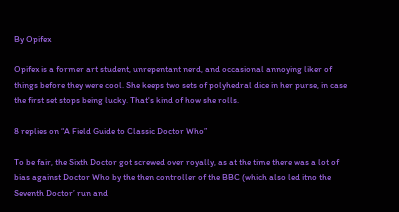By Opifex

Opifex is a former art student, unrepentant nerd, and occasional annoying liker of things before they were cool. She keeps two sets of polyhedral dice in her purse, in case the first set stops being lucky. That's kind of how she rolls.

8 replies on “A Field Guide to Classic Doctor Who”

To be fair, the Sixth Doctor got screwed over royally, as at the time there was a lot of bias against Doctor Who by the then controller of the BBC (which also led itno the Seventh Doctor’ run and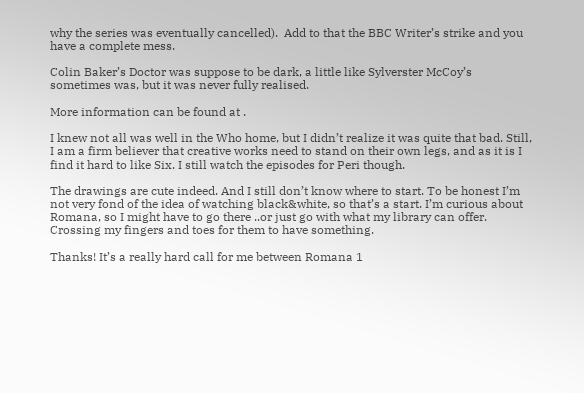why the series was eventually cancelled).  Add to that the BBC Writer’s strike and you have a complete mess.

Colin Baker’s Doctor was suppose to be dark, a little like Sylverster McCoy’s sometimes was, but it was never fully realised.

More information can be found at .

I knew not all was well in the Who home, but I didn’t realize it was quite that bad. Still, I am a firm believer that creative works need to stand on their own legs, and as it is I find it hard to like Six. I still watch the episodes for Peri though.

The drawings are cute indeed. And I still don’t know where to start. To be honest I’m not very fond of the idea of watching black&white, so that’s a start. I’m curious about Romana, so I might have to go there ..or just go with what my library can offer. Crossing my fingers and toes for them to have something.

Thanks! It’s a really hard call for me between Romana 1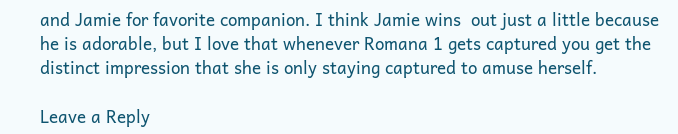and Jamie for favorite companion. I think Jamie wins  out just a little because he is adorable, but I love that whenever Romana 1 gets captured you get the distinct impression that she is only staying captured to amuse herself.

Leave a Reply